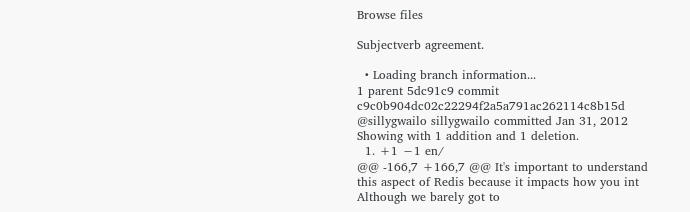Browse files

Subjectverb agreement.

  • Loading branch information...
1 parent 5dc91c9 commit c9c0b904dc02c22294f2a5a791ac262114c8b15d @sillygwailo sillygwailo committed Jan 31, 2012
Showing with 1 addition and 1 deletion.
  1. +1 −1 en/
@@ -166,7 +166,7 @@ It's important to understand this aspect of Redis because it impacts how you int
Although we barely got to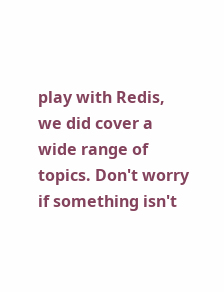play with Redis, we did cover a wide range of topics. Don't worry if something isn't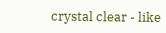crystal clear - like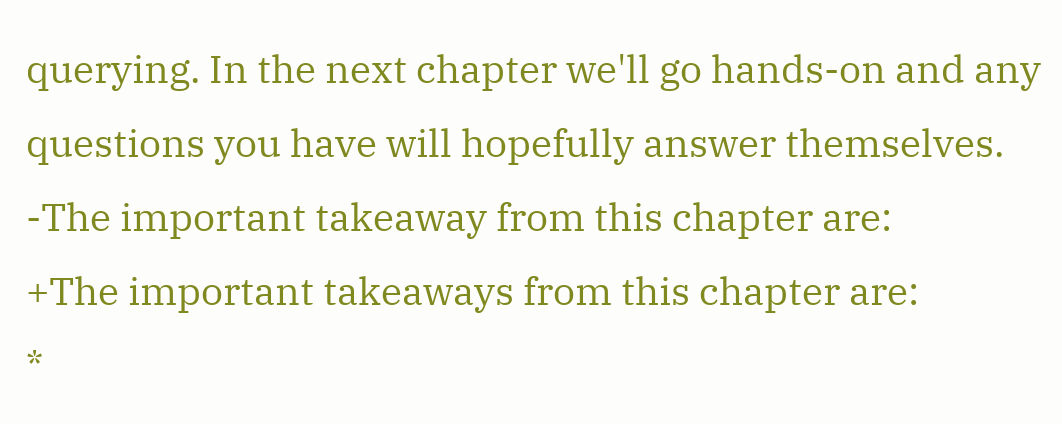querying. In the next chapter we'll go hands-on and any questions you have will hopefully answer themselves.
-The important takeaway from this chapter are:
+The important takeaways from this chapter are:
*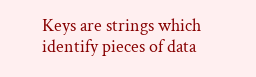Keys are strings which identify pieces of data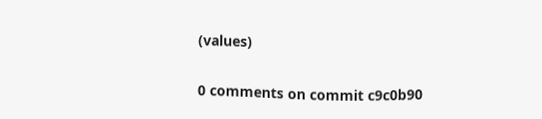(values)

0 comments on commit c9c0b90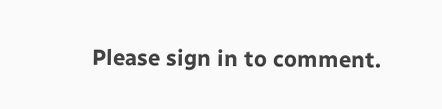Please sign in to comment.